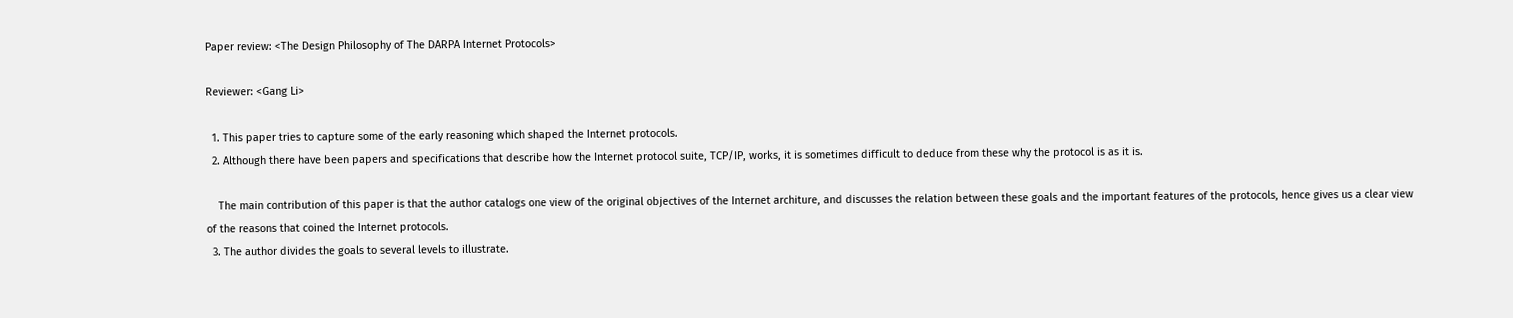Paper review: <The Design Philosophy of The DARPA Internet Protocols>

Reviewer: <Gang Li>

  1. This paper tries to capture some of the early reasoning which shaped the Internet protocols.
  2. Although there have been papers and specifications that describe how the Internet protocol suite, TCP/IP, works, it is sometimes difficult to deduce from these why the protocol is as it is.

    The main contribution of this paper is that the author catalogs one view of the original objectives of the Internet architure, and discusses the relation between these goals and the important features of the protocols, hence gives us a clear view of the reasons that coined the Internet protocols.
  3. The author divides the goals to several levels to illustrate.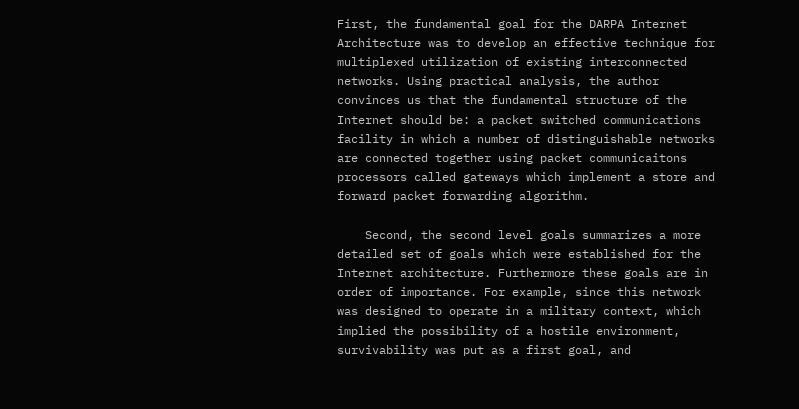First, the fundamental goal for the DARPA Internet Architecture was to develop an effective technique for multiplexed utilization of existing interconnected networks. Using practical analysis, the author convinces us that the fundamental structure of the Internet should be: a packet switched communications facility in which a number of distinguishable networks are connected together using packet communicaitons processors called gateways which implement a store and forward packet forwarding algorithm.

    Second, the second level goals summarizes a more detailed set of goals which were established for the Internet architecture. Furthermore these goals are in order of importance. For example, since this network was designed to operate in a military context, which implied the possibility of a hostile environment, survivability was put as a first goal, and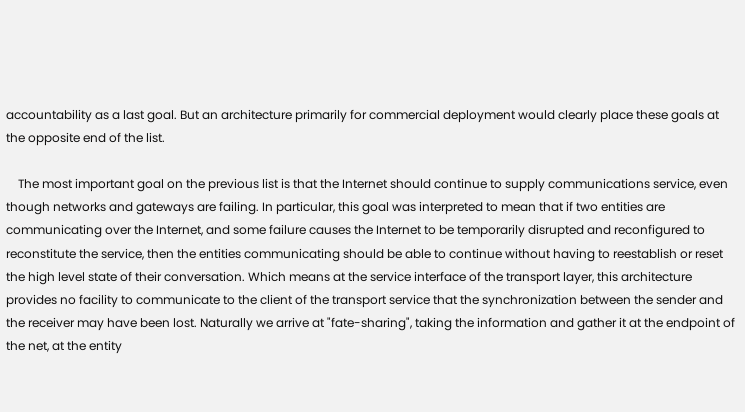accountability as a last goal. But an architecture primarily for commercial deployment would clearly place these goals at the opposite end of the list.

    The most important goal on the previous list is that the Internet should continue to supply communications service, even though networks and gateways are failing. In particular, this goal was interpreted to mean that if two entities are communicating over the Internet, and some failure causes the Internet to be temporarily disrupted and reconfigured to reconstitute the service, then the entities communicating should be able to continue without having to reestablish or reset the high level state of their conversation. Which means at the service interface of the transport layer, this architecture provides no facility to communicate to the client of the transport service that the synchronization between the sender and the receiver may have been lost. Naturally we arrive at "fate-sharing", taking the information and gather it at the endpoint of the net, at the entity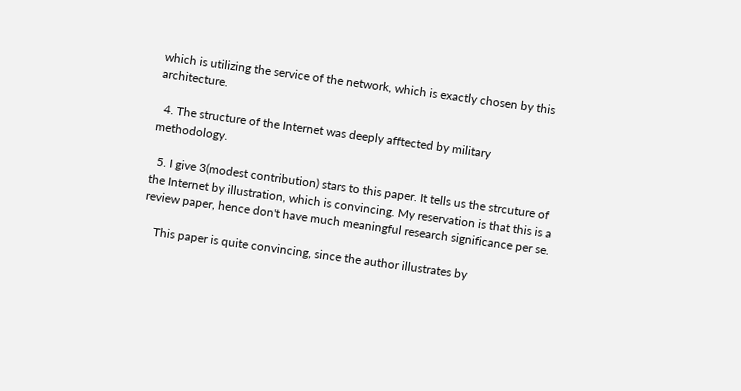which is utilizing the service of the network, which is exactly chosen by this architecture.

  4. The structure of the Internet was deeply afftected by military methodology.

  5. I give 3(modest contribution) stars to this paper. It tells us the strcuture of the Internet by illustration, which is convincing. My reservation is that this is a review paper, hence don't have much meaningful research significance per se.

    This paper is quite convincing, since the author illustrates by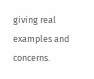giving real examples and concerns.